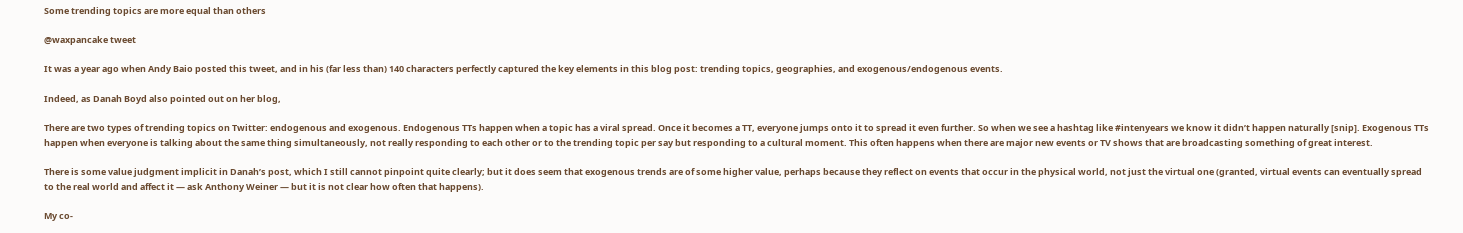Some trending topics are more equal than others

@waxpancake tweet

It was a year ago when Andy Baio posted this tweet, and in his (far less than) 140 characters perfectly captured the key elements in this blog post: trending topics, geographies, and exogenous/endogenous events.

Indeed, as Danah Boyd also pointed out on her blog,

There are two types of trending topics on Twitter: endogenous and exogenous. Endogenous TTs happen when a topic has a viral spread. Once it becomes a TT, everyone jumps onto it to spread it even further. So when we see a hashtag like #intenyears we know it didn’t happen naturally [snip]. Exogenous TTs happen when everyone is talking about the same thing simultaneously, not really responding to each other or to the trending topic per say but responding to a cultural moment. This often happens when there are major new events or TV shows that are broadcasting something of great interest.

There is some value judgment implicit in Danah’s post, which I still cannot pinpoint quite clearly; but it does seem that exogenous trends are of some higher value, perhaps because they reflect on events that occur in the physical world, not just the virtual one (granted, virtual events can eventually spread to the real world and affect it — ask Anthony Weiner — but it is not clear how often that happens).

My co-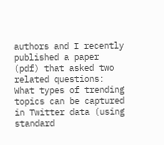authors and I recently published a paper (pdf) that asked two related questions: What types of trending topics can be captured in Twitter data (using standard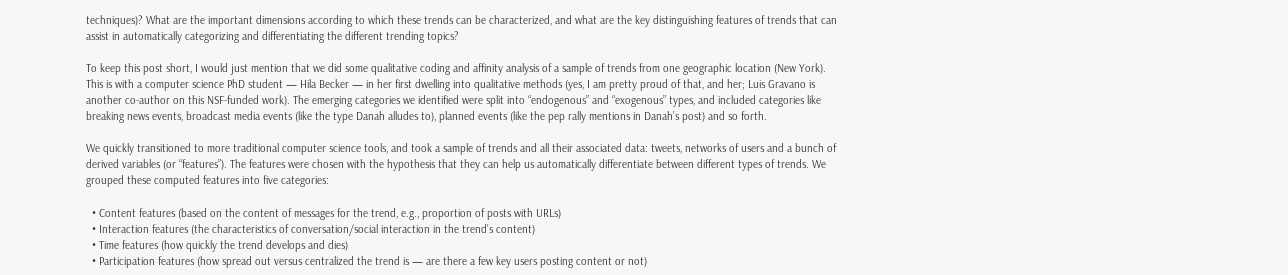techniques)? What are the important dimensions according to which these trends can be characterized, and what are the key distinguishing features of trends that can assist in automatically categorizing and differentiating the different trending topics?

To keep this post short, I would just mention that we did some qualitative coding and affinity analysis of a sample of trends from one geographic location (New York). This is with a computer science PhD student — Hila Becker — in her first dwelling into qualitative methods (yes, I am pretty proud of that, and her; Luis Gravano is another co-author on this NSF-funded work). The emerging categories we identified were split into “endogenous” and “exogenous” types, and included categories like breaking news events, broadcast media events (like the type Danah alludes to), planned events (like the pep rally mentions in Danah’s post) and so forth.

We quickly transitioned to more traditional computer science tools, and took a sample of trends and all their associated data: tweets, networks of users and a bunch of derived variables (or “features”). The features were chosen with the hypothesis that they can help us automatically differentiate between different types of trends. We grouped these computed features into five categories:

  • Content features (based on the content of messages for the trend, e.g., proportion of posts with URLs)
  • Interaction features (the characteristics of conversation/social interaction in the trend’s content)
  • Time features (how quickly the trend develops and dies)
  • Participation features (how spread out versus centralized the trend is — are there a few key users posting content or not)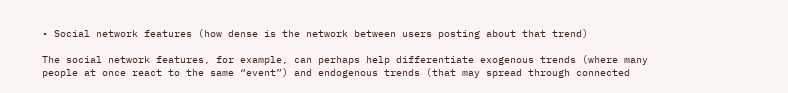• Social network features (how dense is the network between users posting about that trend)

The social network features, for example, can perhaps help differentiate exogenous trends (where many people at once react to the same “event”) and endogenous trends (that may spread through connected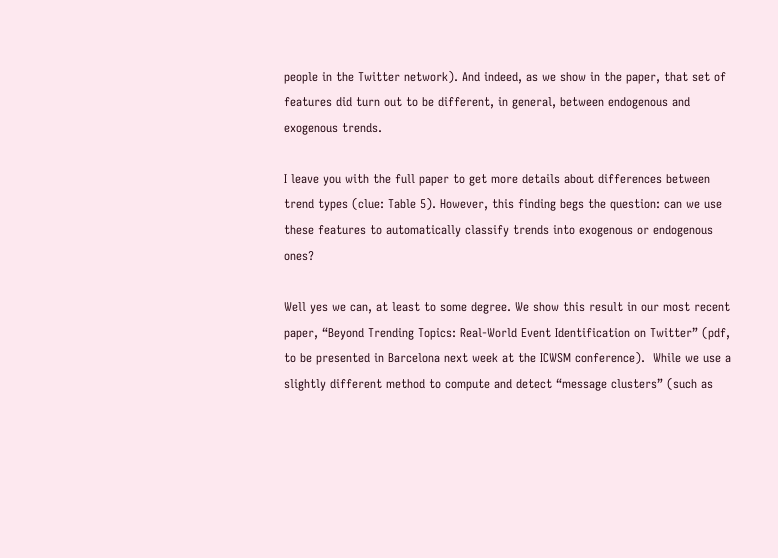people in the Twitter network). And indeed, as we show in the paper, that set of features did turn out to be different, in general, between endogenous and exogenous trends.

I leave you with the full paper to get more details about differences between trend types (clue: Table 5). However, this finding begs the question: can we use these features to automatically classify trends into exogenous or endogenous ones?

Well yes we can, at least to some degree. We show this result in our most recent paper, “Beyond Trending Topics: Real-World Event Identification on Twitter” (pdf, to be presented in Barcelona next week at the ICWSM conference).  While we use a slightly different method to compute and detect “message clusters” (such as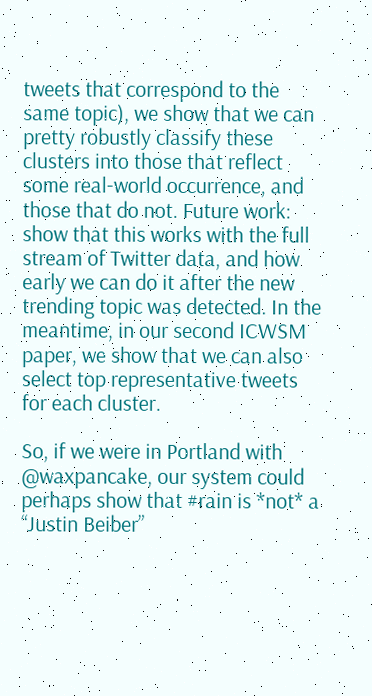tweets that correspond to the same topic), we show that we can pretty robustly classify these clusters into those that reflect some real-world occurrence, and those that do not. Future work: show that this works with the full stream of Twitter data, and how early we can do it after the new trending topic was detected. In the meantime, in our second ICWSM paper, we show that we can also select top representative tweets for each cluster.

So, if we were in Portland with @waxpancake, our system could perhaps show that #rain is *not* a “Justin Beiber”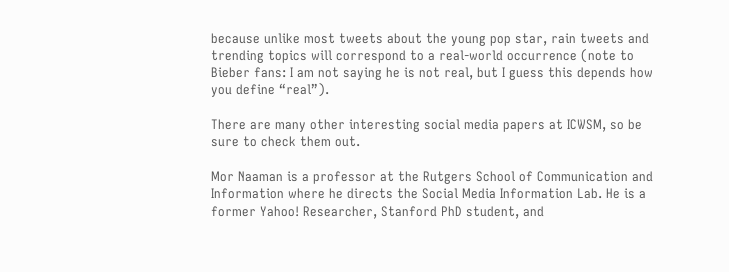because unlike most tweets about the young pop star, rain tweets and trending topics will correspond to a real-world occurrence (note to Bieber fans: I am not saying he is not real, but I guess this depends how you define “real”).

There are many other interesting social media papers at ICWSM, so be sure to check them out.

Mor Naaman is a professor at the Rutgers School of Communication and Information where he directs the Social Media Information Lab. He is a former Yahoo! Researcher, Stanford PhD student, and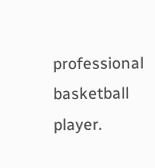professional basketball player.